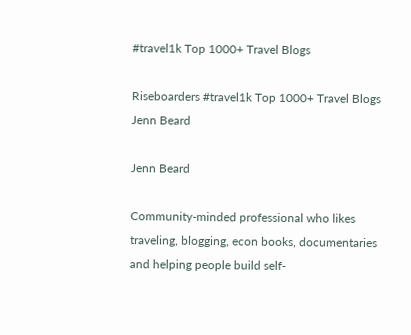#travel1k Top 1000+ Travel Blogs

Riseboarders #travel1k Top 1000+ Travel Blogs Jenn Beard

Jenn Beard

Community-minded professional who likes traveling, blogging, econ books, documentaries and helping people build self-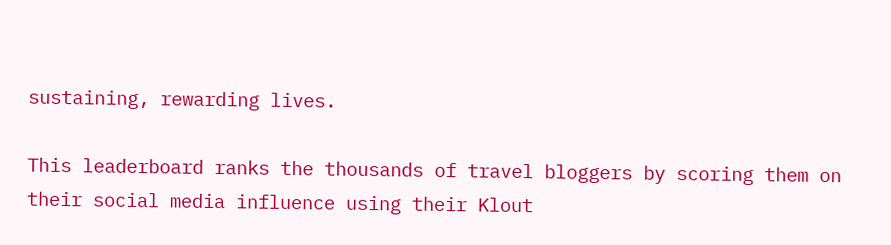sustaining, rewarding lives.

This leaderboard ranks the thousands of travel bloggers by scoring them on their social media influence using their Klout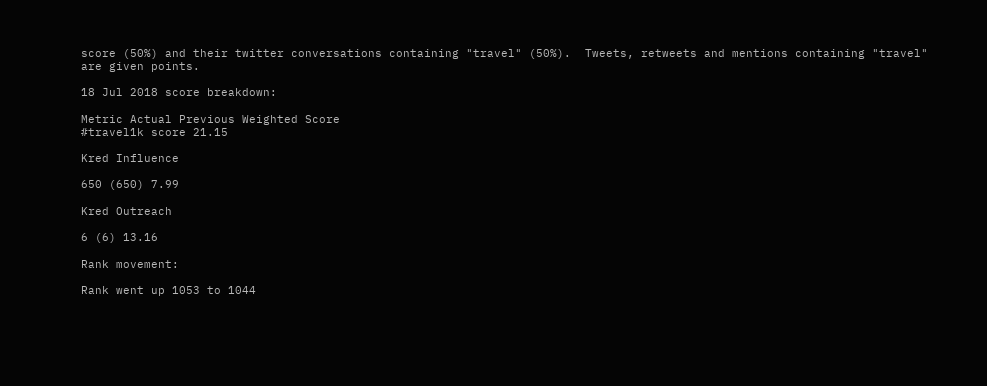score (50%) and their twitter conversations containing "travel" (50%).  Tweets, retweets and mentions containing "travel" are given points.

18 Jul 2018 score breakdown:

Metric Actual Previous Weighted Score
#travel1k score 21.15

Kred Influence

650 (650) 7.99

Kred Outreach

6 (6) 13.16

Rank movement:

Rank went up 1053 to 1044